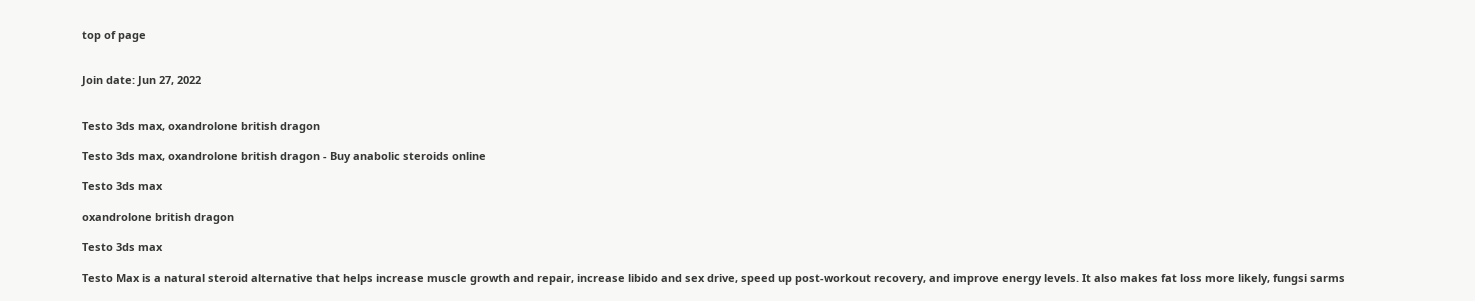top of page


Join date: Jun 27, 2022


Testo 3ds max, oxandrolone british dragon

Testo 3ds max, oxandrolone british dragon - Buy anabolic steroids online

Testo 3ds max

oxandrolone british dragon

Testo 3ds max

Testo Max is a natural steroid alternative that helps increase muscle growth and repair, increase libido and sex drive, speed up post-workout recovery, and improve energy levels. It also makes fat loss more likely, fungsi sarms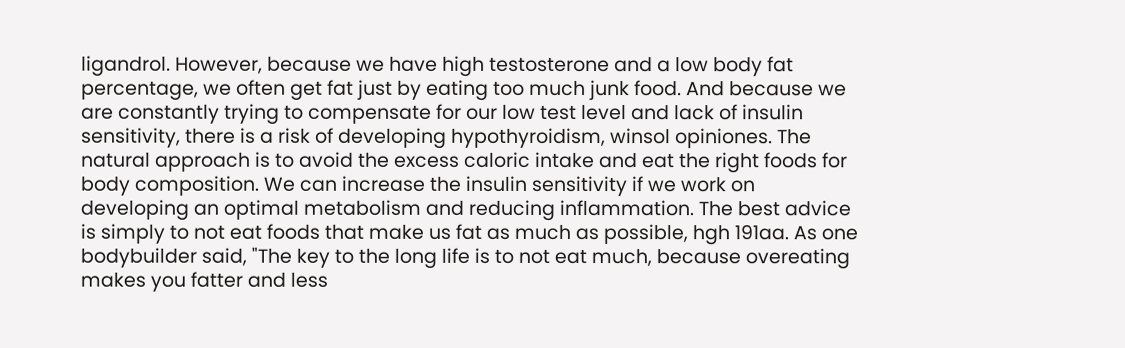ligandrol. However, because we have high testosterone and a low body fat percentage, we often get fat just by eating too much junk food. And because we are constantly trying to compensate for our low test level and lack of insulin sensitivity, there is a risk of developing hypothyroidism, winsol opiniones. The natural approach is to avoid the excess caloric intake and eat the right foods for body composition. We can increase the insulin sensitivity if we work on developing an optimal metabolism and reducing inflammation. The best advice is simply to not eat foods that make us fat as much as possible, hgh 191aa. As one bodybuilder said, "The key to the long life is to not eat much, because overeating makes you fatter and less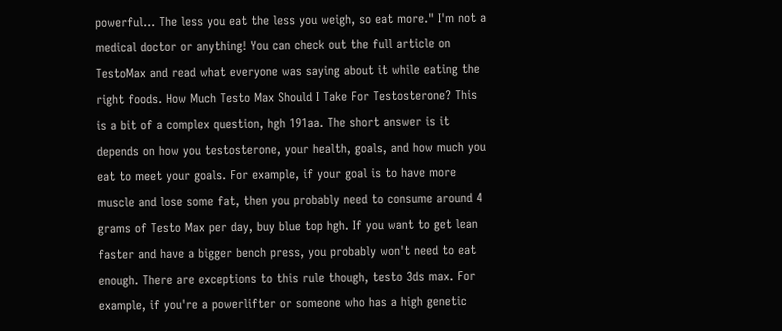powerful… The less you eat the less you weigh, so eat more." I'm not a medical doctor or anything! You can check out the full article on TestoMax and read what everyone was saying about it while eating the right foods. How Much Testo Max Should I Take For Testosterone? This is a bit of a complex question, hgh 191aa. The short answer is it depends on how you testosterone, your health, goals, and how much you eat to meet your goals. For example, if your goal is to have more muscle and lose some fat, then you probably need to consume around 4 grams of Testo Max per day, buy blue top hgh. If you want to get lean faster and have a bigger bench press, you probably won't need to eat enough. There are exceptions to this rule though, testo 3ds max. For example, if you're a powerlifter or someone who has a high genetic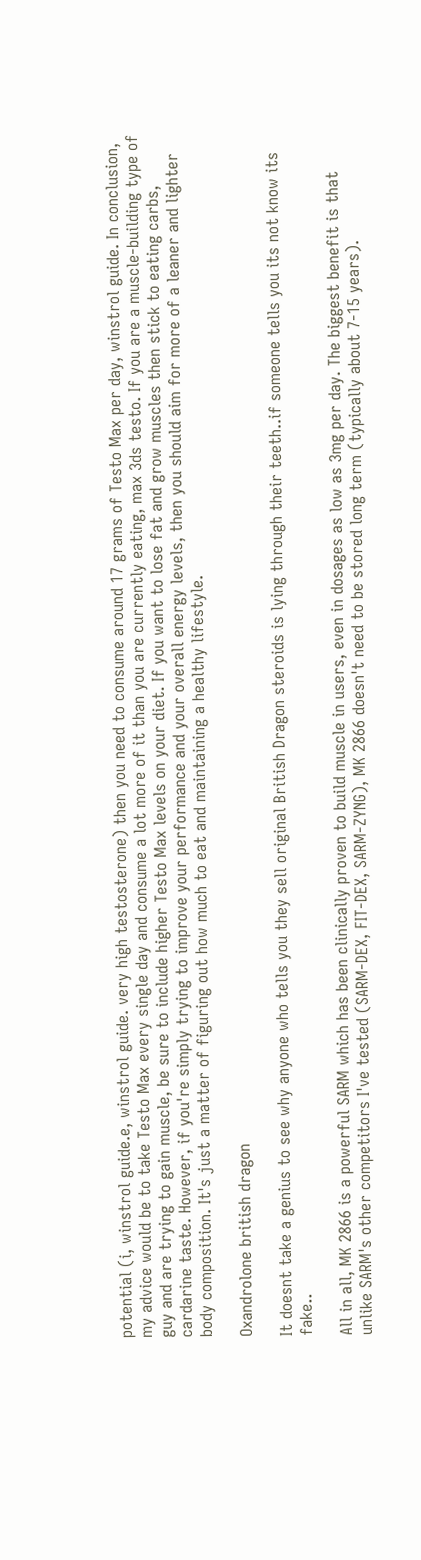potential (i, winstrol guide.e, winstrol guide. very high testosterone) then you need to consume around 17 grams of Testo Max per day, winstrol guide. In conclusion, my advice would be to take Testo Max every single day and consume a lot more of it than you are currently eating, max 3ds testo. If you are a muscle-building type of guy and are trying to gain muscle, be sure to include higher Testo Max levels on your diet. If you want to lose fat and grow muscles then stick to eating carbs, cardarine taste. However, if you're simply trying to improve your performance and your overall energy levels, then you should aim for more of a leaner and lighter body composition. It's just a matter of figuring out how much to eat and maintaining a healthy lifestyle.

Oxandrolone british dragon

It doesnt take a genius to see why anyone who tells you they sell original British Dragon steroids is lying through their teeth..if someone tells you its not know its fake..

All in all, MK 2866 is a powerful SARM which has been clinically proven to build muscle in users, even in dosages as low as 3mg per day. The biggest benefit is that unlike SARM's other competitors I've tested (SARM-DEX, FIT-DEX, SARM-ZYNG), MK 2866 doesn't need to be stored long term (typically about 7-15 years).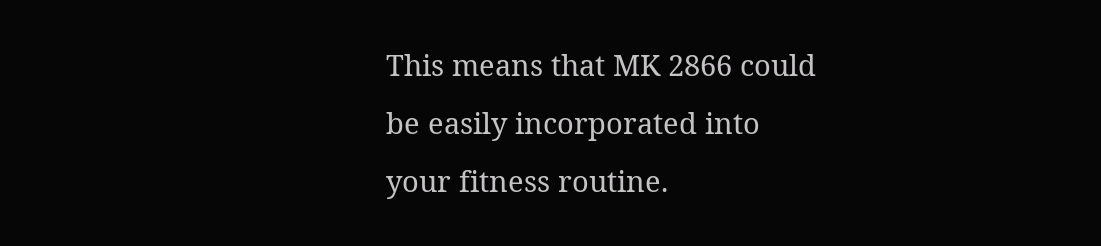This means that MK 2866 could be easily incorporated into your fitness routine.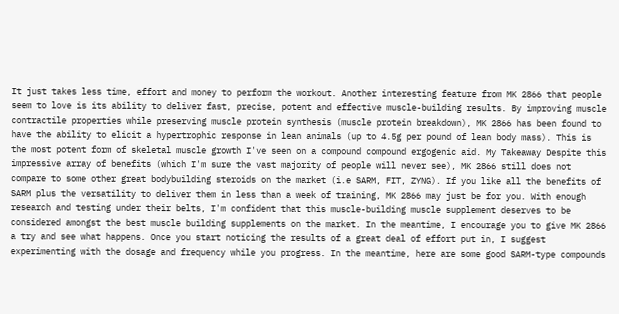It just takes less time, effort and money to perform the workout. Another interesting feature from MK 2866 that people seem to love is its ability to deliver fast, precise, potent and effective muscle-building results. By improving muscle contractile properties while preserving muscle protein synthesis (muscle protein breakdown), MK 2866 has been found to have the ability to elicit a hypertrophic response in lean animals (up to 4.5g per pound of lean body mass). This is the most potent form of skeletal muscle growth I've seen on a compound compound ergogenic aid. My Takeaway Despite this impressive array of benefits (which I'm sure the vast majority of people will never see), MK 2866 still does not compare to some other great bodybuilding steroids on the market (i.e SARM, FIT, ZYNG). If you like all the benefits of SARM plus the versatility to deliver them in less than a week of training, MK 2866 may just be for you. With enough research and testing under their belts, I'm confident that this muscle-building muscle supplement deserves to be considered amongst the best muscle building supplements on the market. In the meantime, I encourage you to give MK 2866 a try and see what happens. Once you start noticing the results of a great deal of effort put in, I suggest experimenting with the dosage and frequency while you progress. In the meantime, here are some good SARM-type compounds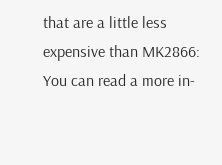that are a little less expensive than MK2866: You can read a more in-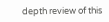depth review of this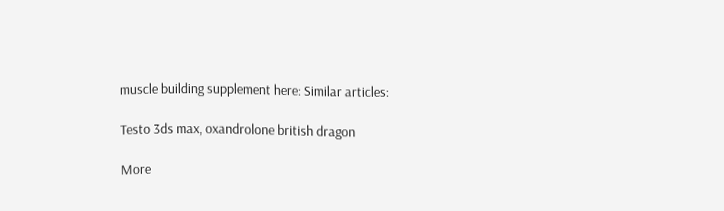muscle building supplement here: Similar articles:

Testo 3ds max, oxandrolone british dragon

More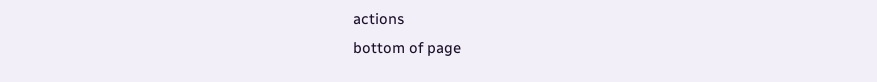actions
bottom of page